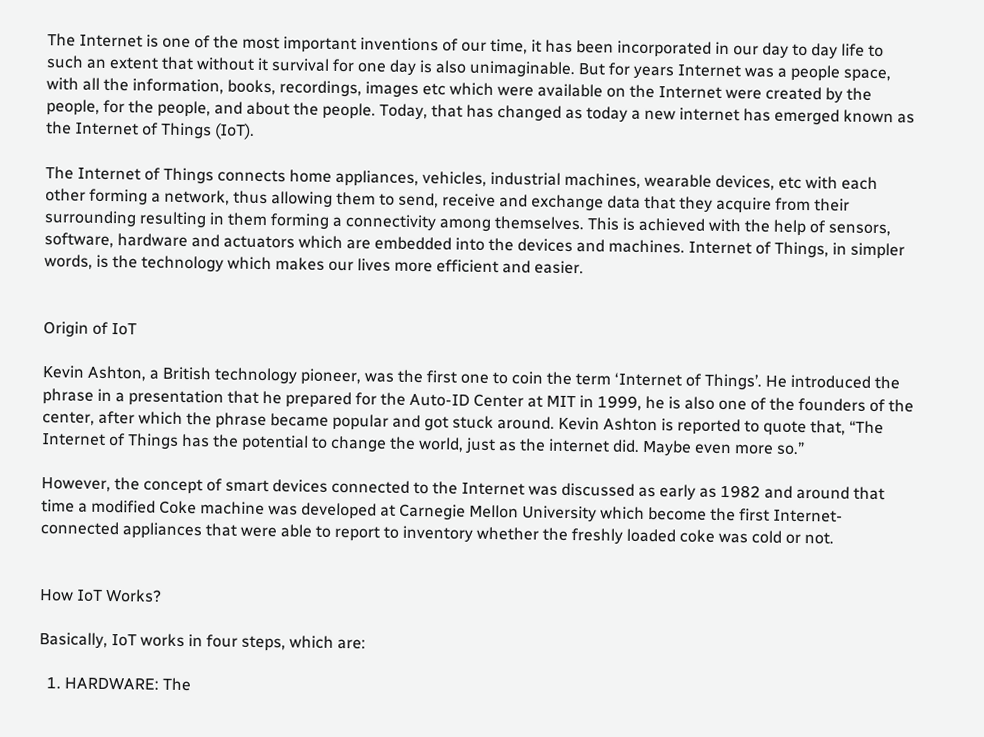The Internet is one of the most important inventions of our time, it has been incorporated in our day to day life to such an extent that without it survival for one day is also unimaginable. But for years Internet was a people space, with all the information, books, recordings, images etc which were available on the Internet were created by the people, for the people, and about the people. Today, that has changed as today a new internet has emerged known as the Internet of Things (IoT).

The Internet of Things connects home appliances, vehicles, industrial machines, wearable devices, etc with each other forming a network, thus allowing them to send, receive and exchange data that they acquire from their surrounding resulting in them forming a connectivity among themselves. This is achieved with the help of sensors, software, hardware and actuators which are embedded into the devices and machines. Internet of Things, in simpler words, is the technology which makes our lives more efficient and easier.


Origin of IoT

Kevin Ashton, a British technology pioneer, was the first one to coin the term ‘Internet of Things’. He introduced the phrase in a presentation that he prepared for the Auto-ID Center at MIT in 1999, he is also one of the founders of the center, after which the phrase became popular and got stuck around. Kevin Ashton is reported to quote that, “The Internet of Things has the potential to change the world, just as the internet did. Maybe even more so.”

However, the concept of smart devices connected to the Internet was discussed as early as 1982 and around that time a modified Coke machine was developed at Carnegie Mellon University which become the first Internet-connected appliances that were able to report to inventory whether the freshly loaded coke was cold or not.


How IoT Works?

Basically, IoT works in four steps, which are:

  1. HARDWARE: The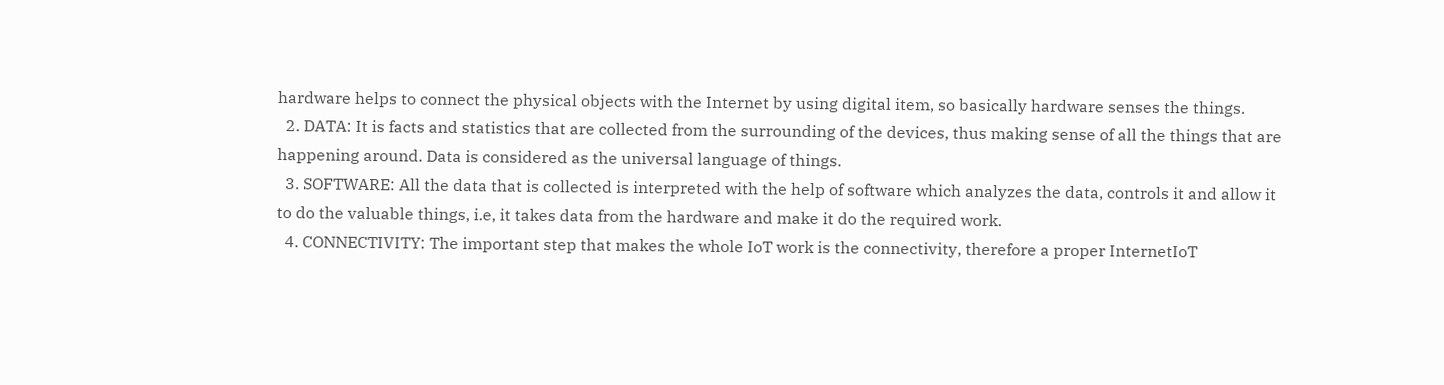hardware helps to connect the physical objects with the Internet by using digital item, so basically hardware senses the things.
  2. DATA: It is facts and statistics that are collected from the surrounding of the devices, thus making sense of all the things that are happening around. Data is considered as the universal language of things.
  3. SOFTWARE: All the data that is collected is interpreted with the help of software which analyzes the data, controls it and allow it to do the valuable things, i.e, it takes data from the hardware and make it do the required work.
  4. CONNECTIVITY: The important step that makes the whole IoT work is the connectivity, therefore a proper InternetIoT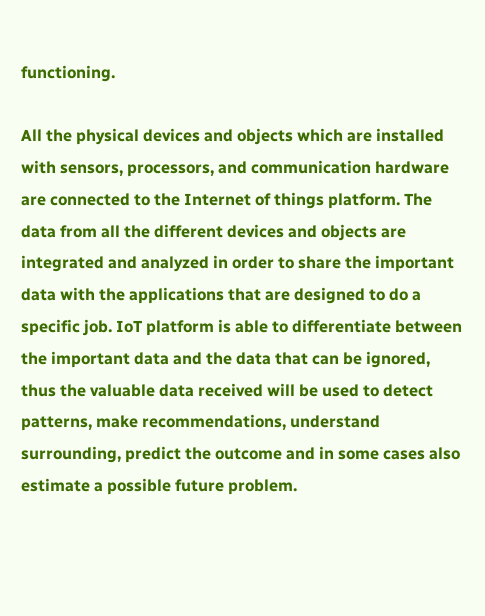functioning.

All the physical devices and objects which are installed with sensors, processors, and communication hardware are connected to the Internet of things platform. The data from all the different devices and objects are integrated and analyzed in order to share the important data with the applications that are designed to do a specific job. IoT platform is able to differentiate between the important data and the data that can be ignored, thus the valuable data received will be used to detect patterns, make recommendations, understand surrounding, predict the outcome and in some cases also estimate a possible future problem.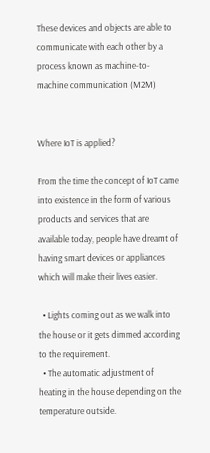These devices and objects are able to communicate with each other by a process known as machine-to-machine communication (M2M)


Where IoT is applied?

From the time the concept of IoT came into existence in the form of various products and services that are available today, people have dreamt of having smart devices or appliances which will make their lives easier.

  • Lights coming out as we walk into the house or it gets dimmed according to the requirement.
  • The automatic adjustment of heating in the house depending on the temperature outside.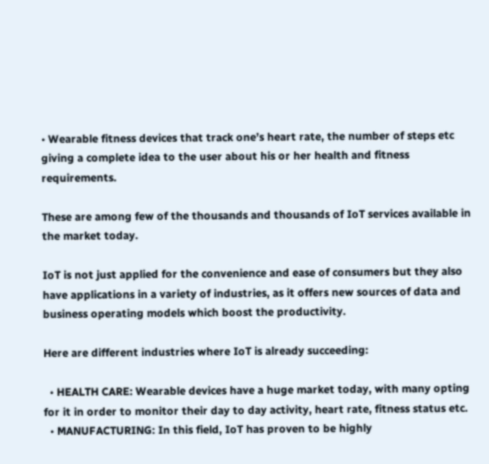• Wearable fitness devices that track one’s heart rate, the number of steps etc giving a complete idea to the user about his or her health and fitness requirements.

These are among few of the thousands and thousands of IoT services available in the market today.

IoT is not just applied for the convenience and ease of consumers but they also have applications in a variety of industries, as it offers new sources of data and business operating models which boost the productivity.

Here are different industries where IoT is already succeeding:

  • HEALTH CARE: Wearable devices have a huge market today, with many opting for it in order to monitor their day to day activity, heart rate, fitness status etc.
  • MANUFACTURING: In this field, IoT has proven to be highly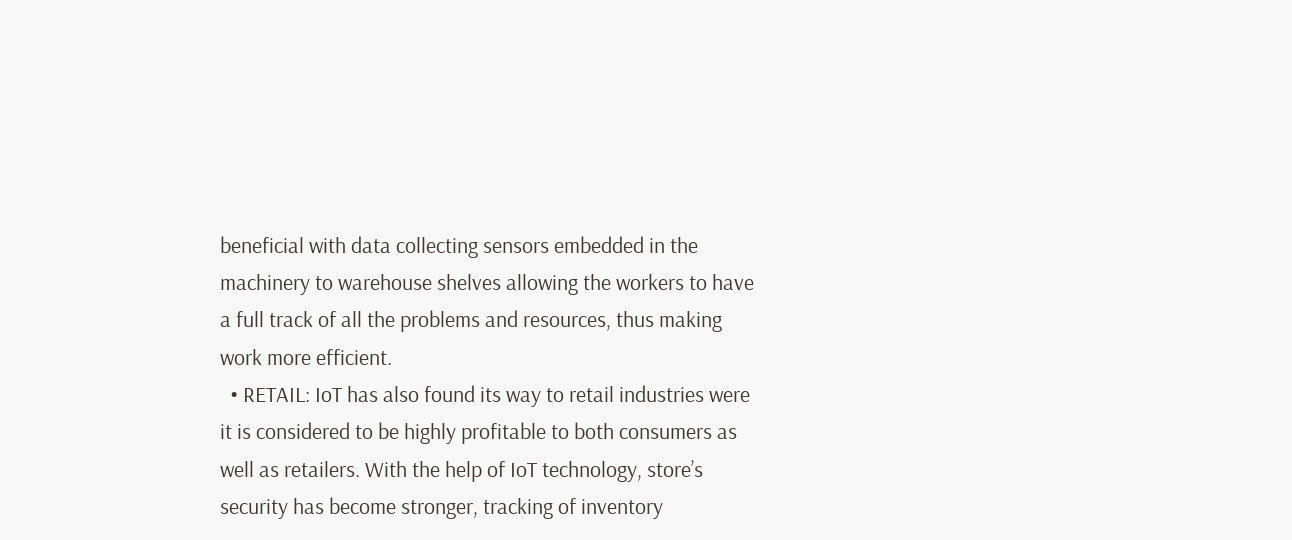beneficial with data collecting sensors embedded in the machinery to warehouse shelves allowing the workers to have a full track of all the problems and resources, thus making work more efficient.
  • RETAIL: IoT has also found its way to retail industries were it is considered to be highly profitable to both consumers as well as retailers. With the help of IoT technology, store’s security has become stronger, tracking of inventory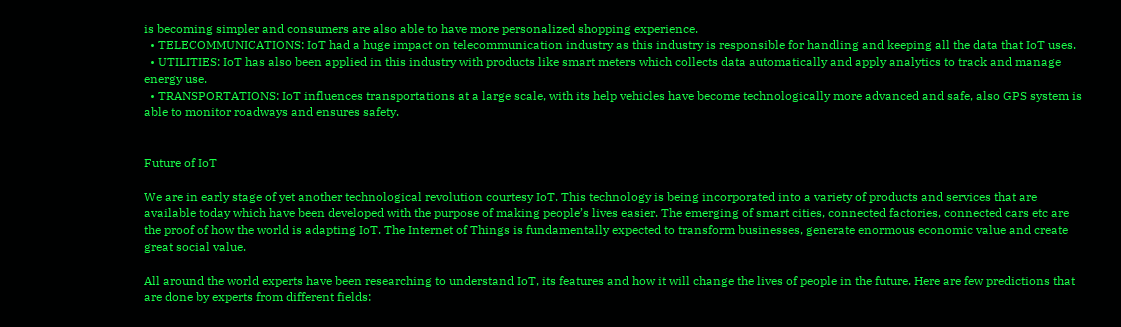is becoming simpler and consumers are also able to have more personalized shopping experience.
  • TELECOMMUNICATIONS: IoT had a huge impact on telecommunication industry as this industry is responsible for handling and keeping all the data that IoT uses.
  • UTILITIES: IoT has also been applied in this industry with products like smart meters which collects data automatically and apply analytics to track and manage energy use.
  • TRANSPORTATIONS: IoT influences transportations at a large scale, with its help vehicles have become technologically more advanced and safe, also GPS system is able to monitor roadways and ensures safety.


Future of IoT

We are in early stage of yet another technological revolution courtesy IoT. This technology is being incorporated into a variety of products and services that are available today which have been developed with the purpose of making people’s lives easier. The emerging of smart cities, connected factories, connected cars etc are the proof of how the world is adapting IoT. The Internet of Things is fundamentally expected to transform businesses, generate enormous economic value and create great social value.

All around the world experts have been researching to understand IoT, its features and how it will change the lives of people in the future. Here are few predictions that are done by experts from different fields: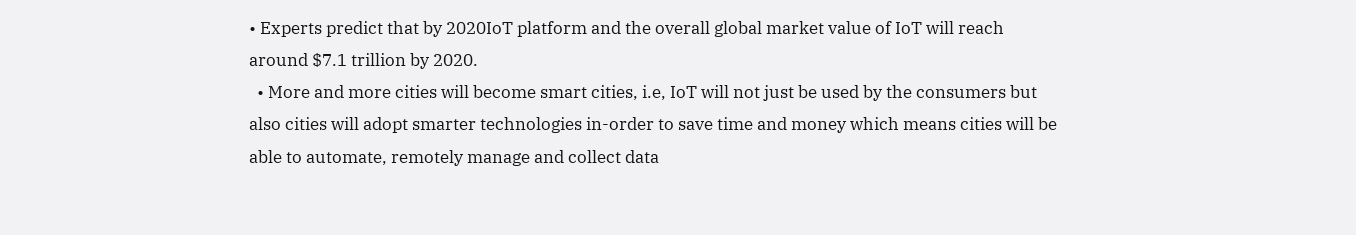• Experts predict that by 2020IoT platform and the overall global market value of IoT will reach around $7.1 trillion by 2020.
  • More and more cities will become smart cities, i.e, IoT will not just be used by the consumers but also cities will adopt smarter technologies in-order to save time and money which means cities will be able to automate, remotely manage and collect data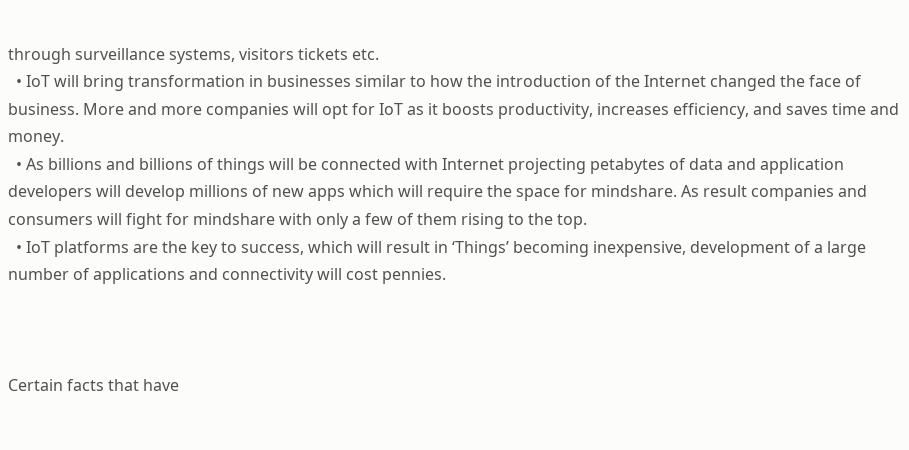through surveillance systems, visitors tickets etc.
  • IoT will bring transformation in businesses similar to how the introduction of the Internet changed the face of business. More and more companies will opt for IoT as it boosts productivity, increases efficiency, and saves time and money.
  • As billions and billions of things will be connected with Internet projecting petabytes of data and application developers will develop millions of new apps which will require the space for mindshare. As result companies and consumers will fight for mindshare with only a few of them rising to the top.
  • IoT platforms are the key to success, which will result in ‘Things’ becoming inexpensive, development of a large number of applications and connectivity will cost pennies.



Certain facts that have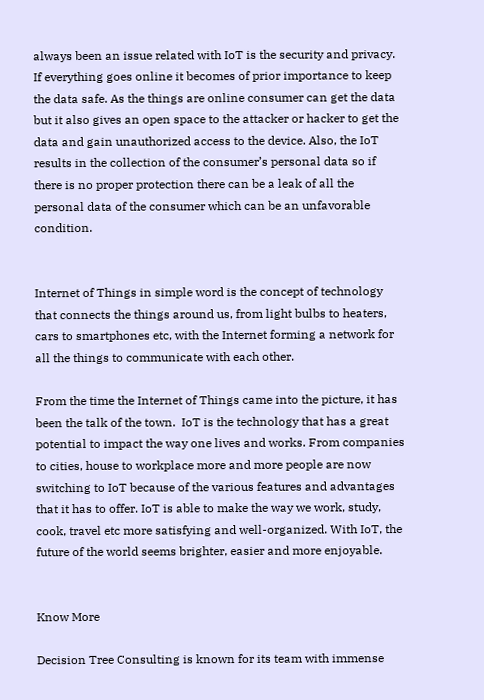always been an issue related with IoT is the security and privacy. If everything goes online it becomes of prior importance to keep the data safe. As the things are online consumer can get the data but it also gives an open space to the attacker or hacker to get the data and gain unauthorized access to the device. Also, the IoT results in the collection of the consumer’s personal data so if there is no proper protection there can be a leak of all the personal data of the consumer which can be an unfavorable condition.


Internet of Things in simple word is the concept of technology that connects the things around us, from light bulbs to heaters, cars to smartphones etc, with the Internet forming a network for all the things to communicate with each other.

From the time the Internet of Things came into the picture, it has been the talk of the town.  IoT is the technology that has a great potential to impact the way one lives and works. From companies to cities, house to workplace more and more people are now switching to IoT because of the various features and advantages that it has to offer. IoT is able to make the way we work, study, cook, travel etc more satisfying and well-organized. With IoT, the future of the world seems brighter, easier and more enjoyable.


Know More

Decision Tree Consulting is known for its team with immense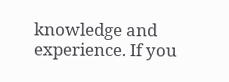knowledge and experience. If you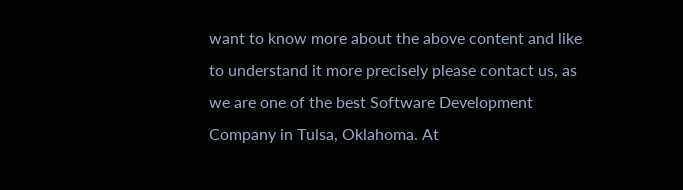want to know more about the above content and like to understand it more precisely please contact us, as we are one of the best Software Development Company in Tulsa, Oklahoma. At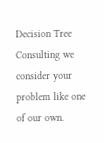Decision Tree Consulting we consider your problem like one of our own.